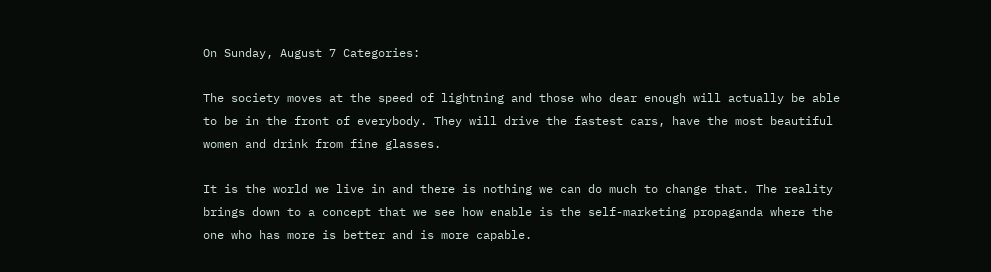On Sunday, August 7 Categories:

The society moves at the speed of lightning and those who dear enough will actually be able to be in the front of everybody. They will drive the fastest cars, have the most beautiful women and drink from fine glasses.

It is the world we live in and there is nothing we can do much to change that. The reality brings down to a concept that we see how enable is the self-marketing propaganda where the one who has more is better and is more capable.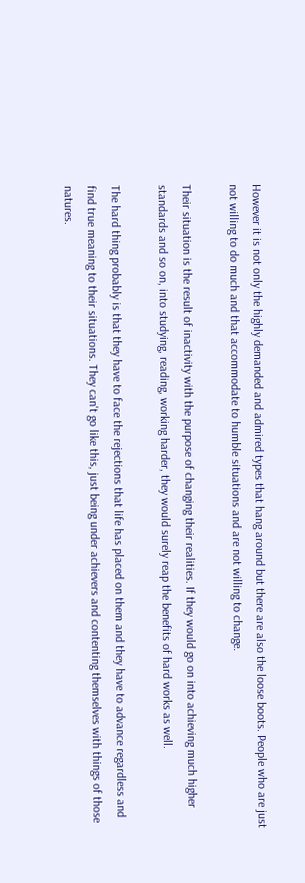However it is not only the highly demanded and admired types that hang around but there are also the loose boots. People who are just not willing to do much and that accommodate to humble situations and are not willing to change.

Their situation is the result of inactivity with the purpose of changing their realities. If they would go on into achieving much higher standards and so on, into studying, reading, working harder, they would surely reap the benefits of hard works as well.

The hard thing probably is that they have to face the rejections that life has placed on them and they have to advance regardless and find true meaning to their situations. They can't go like this, just being under achievers and contenting themselves with things of those natures.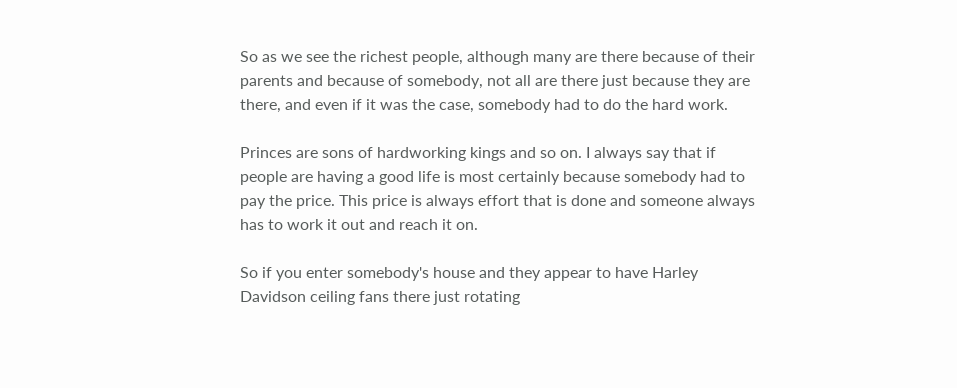So as we see the richest people, although many are there because of their parents and because of somebody, not all are there just because they are there, and even if it was the case, somebody had to do the hard work.

Princes are sons of hardworking kings and so on. I always say that if people are having a good life is most certainly because somebody had to pay the price. This price is always effort that is done and someone always has to work it out and reach it on.

So if you enter somebody's house and they appear to have Harley Davidson ceiling fans there just rotating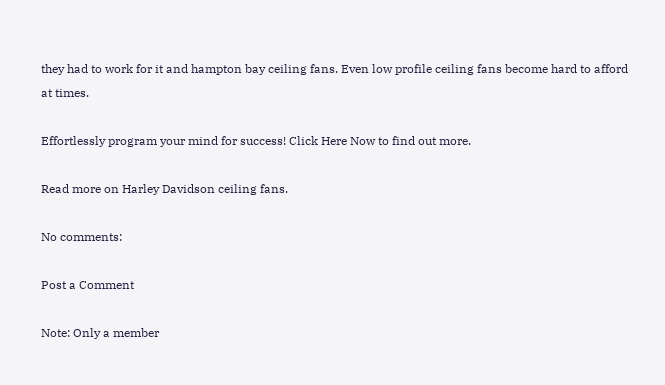they had to work for it and hampton bay ceiling fans. Even low profile ceiling fans become hard to afford at times.

Effortlessly program your mind for success! Click Here Now to find out more.

Read more on Harley Davidson ceiling fans.

No comments:

Post a Comment

Note: Only a member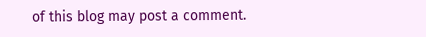of this blog may post a comment.